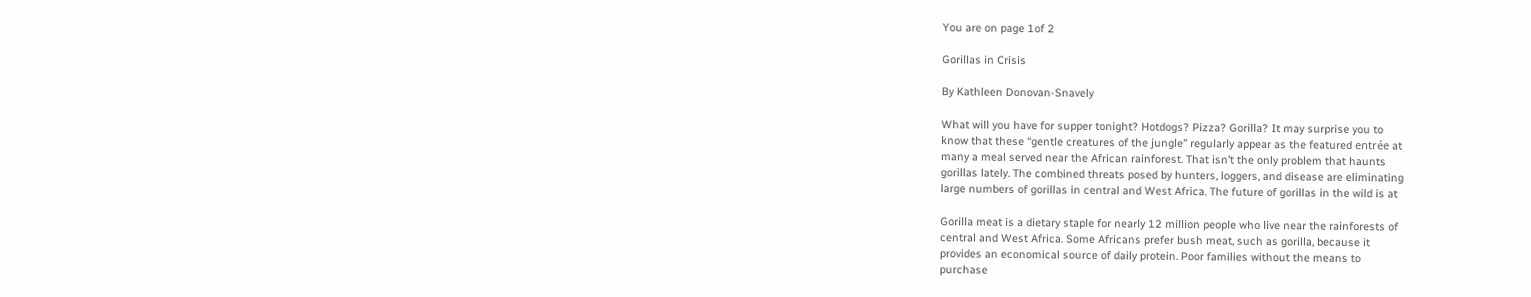You are on page 1of 2

Gorillas in Crisis

By Kathleen Donovan-Snavely

What will you have for supper tonight? Hotdogs? Pizza? Gorilla? It may surprise you to
know that these “gentle creatures of the jungle” regularly appear as the featured entrée at
many a meal served near the African rainforest. That isn’t the only problem that haunts
gorillas lately. The combined threats posed by hunters, loggers, and disease are eliminating
large numbers of gorillas in central and West Africa. The future of gorillas in the wild is at

Gorilla meat is a dietary staple for nearly 12 million people who live near the rainforests of
central and West Africa. Some Africans prefer bush meat, such as gorilla, because it
provides an economical source of daily protein. Poor families without the means to
purchase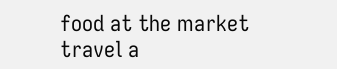food at the market travel a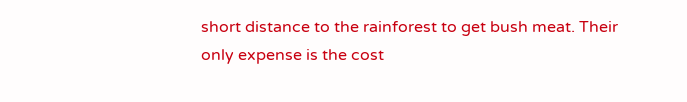short distance to the rainforest to get bush meat. Their
only expense is the cost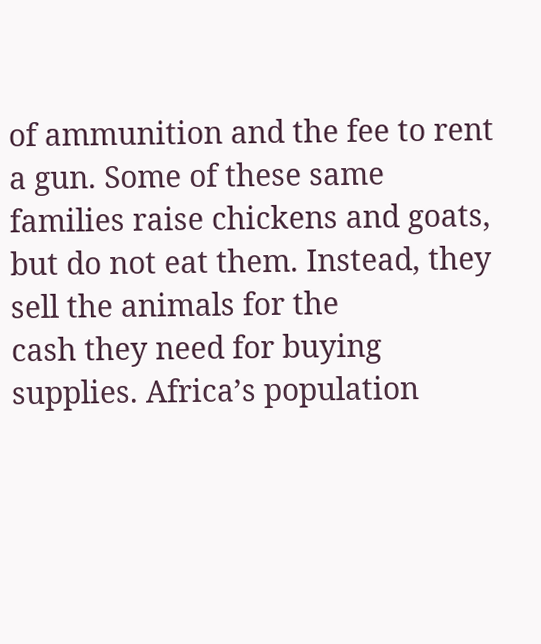of ammunition and the fee to rent a gun. Some of these same
families raise chickens and goats, but do not eat them. Instead, they sell the animals for the
cash they need for buying supplies. Africa’s population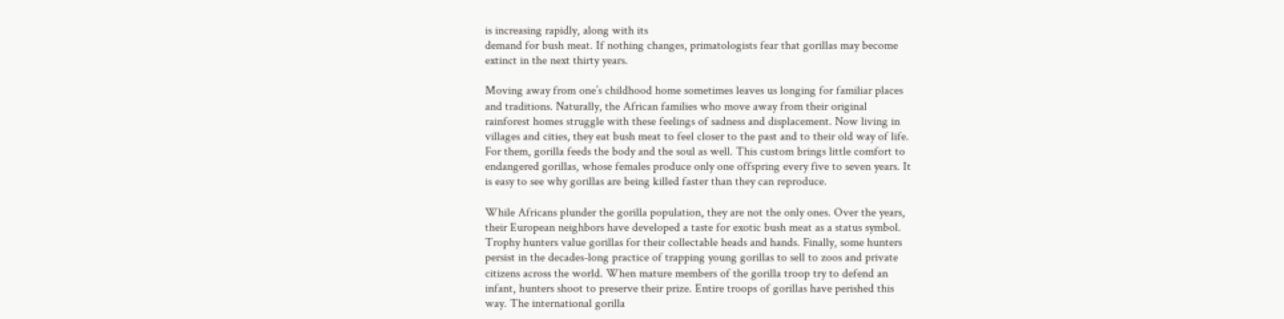is increasing rapidly, along with its
demand for bush meat. If nothing changes, primatologists fear that gorillas may become
extinct in the next thirty years.

Moving away from one’s childhood home sometimes leaves us longing for familiar places
and traditions. Naturally, the African families who move away from their original
rainforest homes struggle with these feelings of sadness and displacement. Now living in
villages and cities, they eat bush meat to feel closer to the past and to their old way of life.
For them, gorilla feeds the body and the soul as well. This custom brings little comfort to
endangered gorillas, whose females produce only one offspring every five to seven years. It
is easy to see why gorillas are being killed faster than they can reproduce.

While Africans plunder the gorilla population, they are not the only ones. Over the years,
their European neighbors have developed a taste for exotic bush meat as a status symbol.
Trophy hunters value gorillas for their collectable heads and hands. Finally, some hunters
persist in the decades-long practice of trapping young gorillas to sell to zoos and private
citizens across the world. When mature members of the gorilla troop try to defend an
infant, hunters shoot to preserve their prize. Entire troops of gorillas have perished this
way. The international gorilla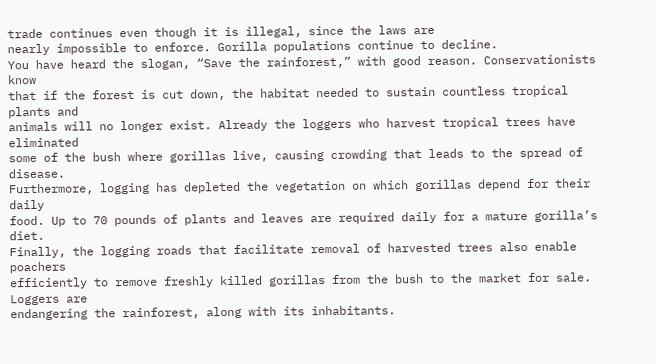trade continues even though it is illegal, since the laws are
nearly impossible to enforce. Gorilla populations continue to decline.
You have heard the slogan, “Save the rainforest,” with good reason. Conservationists know
that if the forest is cut down, the habitat needed to sustain countless tropical plants and
animals will no longer exist. Already the loggers who harvest tropical trees have eliminated
some of the bush where gorillas live, causing crowding that leads to the spread of disease.
Furthermore, logging has depleted the vegetation on which gorillas depend for their daily
food. Up to 70 pounds of plants and leaves are required daily for a mature gorilla’s diet.
Finally, the logging roads that facilitate removal of harvested trees also enable poachers
efficiently to remove freshly killed gorillas from the bush to the market for sale. Loggers are
endangering the rainforest, along with its inhabitants.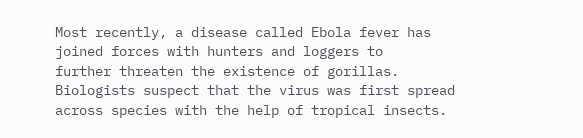Most recently, a disease called Ebola fever has joined forces with hunters and loggers to
further threaten the existence of gorillas. Biologists suspect that the virus was first spread
across species with the help of tropical insects.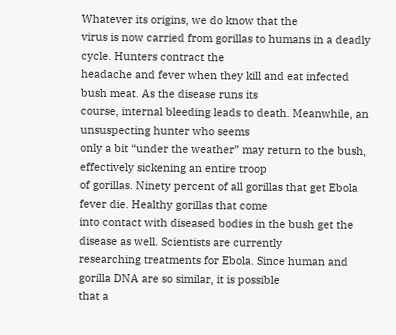Whatever its origins, we do know that the
virus is now carried from gorillas to humans in a deadly cycle. Hunters contract the
headache and fever when they kill and eat infected bush meat. As the disease runs its
course, internal bleeding leads to death. Meanwhile, an unsuspecting hunter who seems
only a bit “under the weather” may return to the bush, effectively sickening an entire troop
of gorillas. Ninety percent of all gorillas that get Ebola fever die. Healthy gorillas that come
into contact with diseased bodies in the bush get the disease as well. Scientists are currently
researching treatments for Ebola. Since human and gorilla DNA are so similar, it is possible
that a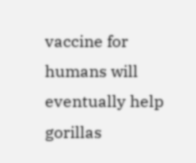vaccine for humans will eventually help gorillas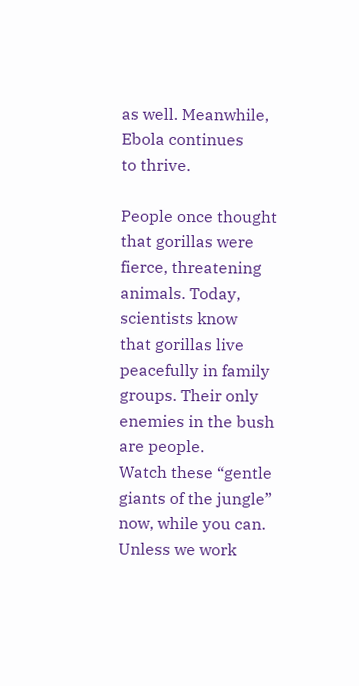as well. Meanwhile, Ebola continues
to thrive.

People once thought that gorillas were fierce, threatening animals. Today, scientists know
that gorillas live peacefully in family groups. Their only enemies in the bush are people.
Watch these “gentle giants of the jungle” now, while you can. Unless we work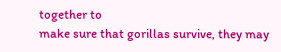together to
make sure that gorillas survive, they may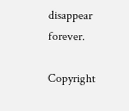disappear forever.

Copyright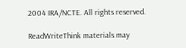2004 IRA/NCTE. All rights reserved.

ReadWriteThink materials may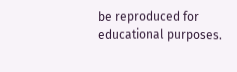be reproduced for educational purposes.